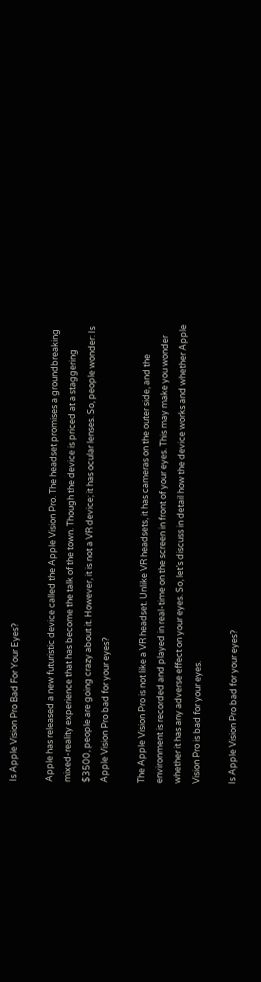Is Apple Vision Pro Bad For Your Eyes?

Apple has released a new futuristic device called the Apple Vision Pro. The headset promises a groundbreaking mixed-reality experience that has become the talk of the town. Though the device is priced at a staggering $3500, people are going crazy about it. However, it is not a VR device; it has ocular lenses. So, people wonder: Is Apple Vision Pro bad for your eyes?

The Apple Vision Pro is not like a VR headset. Unlike VR headsets, it has cameras on the outer side, and the environment is recorded and played in real-time on the screen in front of your eyes. This may make you wonder whether it has any adverse effect on your eyes. So, let’s discuss in detail how the device works and whether Apple Vision Pro is bad for your eyes.

Is Apple Vision Pro bad for your eyes?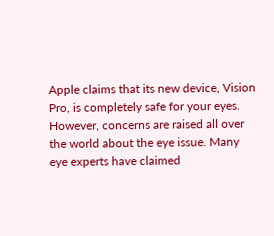Apple claims that its new device, Vision Pro, is completely safe for your eyes. However, concerns are raised all over the world about the eye issue. Many eye experts have claimed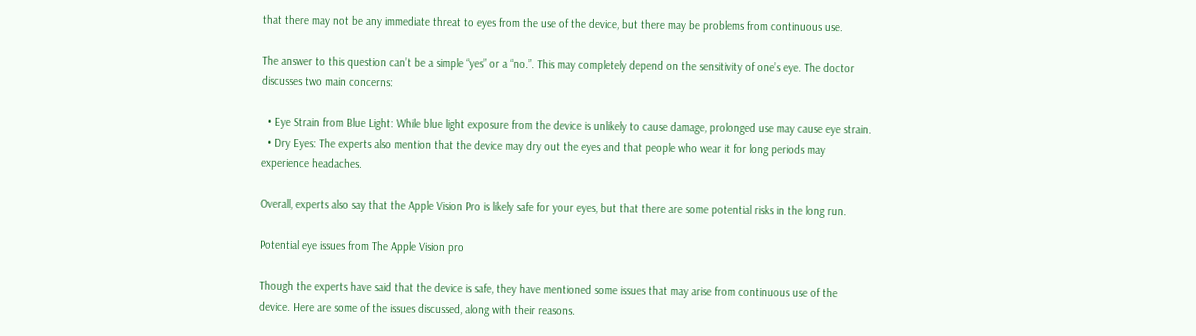that there may not be any immediate threat to eyes from the use of the device, but there may be problems from continuous use.

The answer to this question can’t be a simple “yes” or a “no.”. This may completely depend on the sensitivity of one’s eye. The doctor discusses two main concerns:

  • Eye Strain from Blue Light: While blue light exposure from the device is unlikely to cause damage, prolonged use may cause eye strain.
  • Dry Eyes: The experts also mention that the device may dry out the eyes and that people who wear it for long periods may experience headaches.

Overall, experts also say that the Apple Vision Pro is likely safe for your eyes, but that there are some potential risks in the long run.

Potential eye issues from The Apple Vision pro

Though the experts have said that the device is safe, they have mentioned some issues that may arise from continuous use of the device. Here are some of the issues discussed, along with their reasons.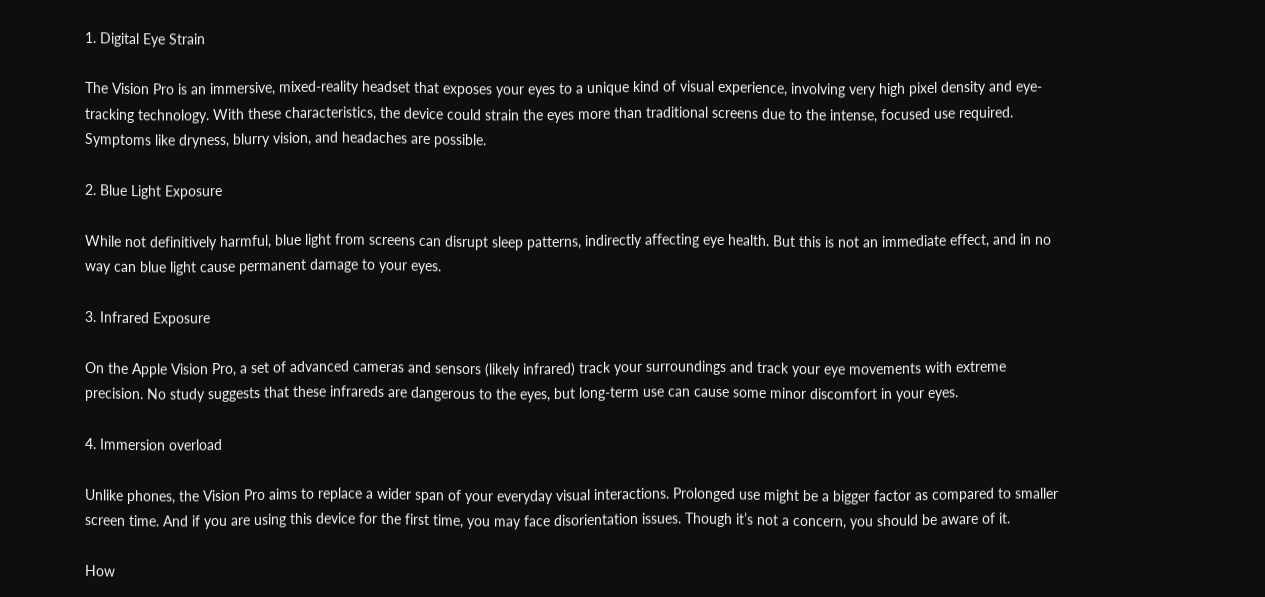1. Digital Eye Strain

The Vision Pro is an immersive, mixed-reality headset that exposes your eyes to a unique kind of visual experience, involving very high pixel density and eye-tracking technology. With these characteristics, the device could strain the eyes more than traditional screens due to the intense, focused use required. Symptoms like dryness, blurry vision, and headaches are possible.

2. Blue Light Exposure

While not definitively harmful, blue light from screens can disrupt sleep patterns, indirectly affecting eye health. But this is not an immediate effect, and in no way can blue light cause permanent damage to your eyes.

3. Infrared Exposure

On the Apple Vision Pro, a set of advanced cameras and sensors (likely infrared) track your surroundings and track your eye movements with extreme precision. No study suggests that these infrareds are dangerous to the eyes, but long-term use can cause some minor discomfort in your eyes.

4. Immersion overload

Unlike phones, the Vision Pro aims to replace a wider span of your everyday visual interactions. Prolonged use might be a bigger factor as compared to smaller screen time. And if you are using this device for the first time, you may face disorientation issues. Though it’s not a concern, you should be aware of it.

How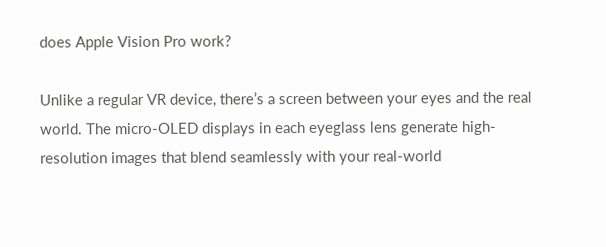does Apple Vision Pro work?

Unlike a regular VR device, there’s a screen between your eyes and the real world. The micro-OLED displays in each eyeglass lens generate high-resolution images that blend seamlessly with your real-world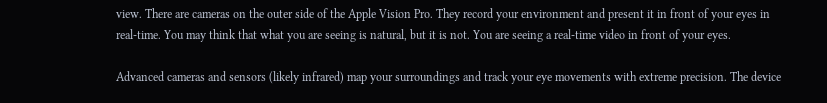view. There are cameras on the outer side of the Apple Vision Pro. They record your environment and present it in front of your eyes in real-time. You may think that what you are seeing is natural, but it is not. You are seeing a real-time video in front of your eyes.

Advanced cameras and sensors (likely infrared) map your surroundings and track your eye movements with extreme precision. The device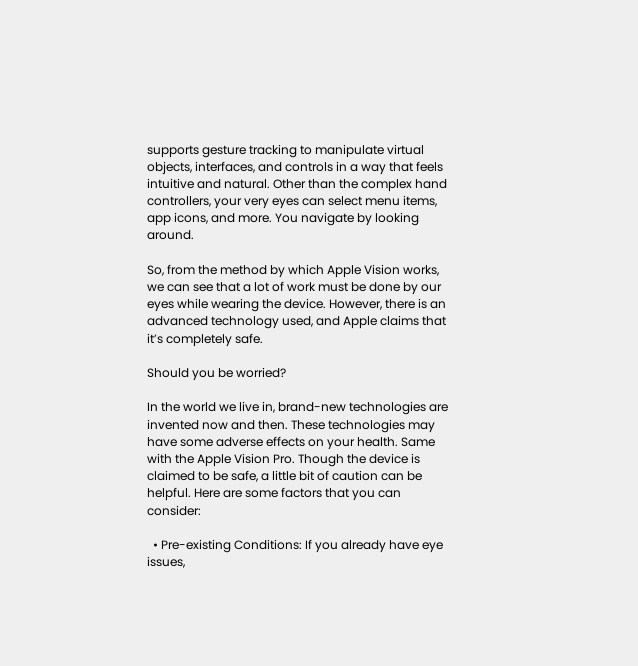supports gesture tracking to manipulate virtual objects, interfaces, and controls in a way that feels intuitive and natural. Other than the complex hand controllers, your very eyes can select menu items, app icons, and more. You navigate by looking around.

So, from the method by which Apple Vision works, we can see that a lot of work must be done by our eyes while wearing the device. However, there is an advanced technology used, and Apple claims that it’s completely safe.

Should you be worried?

In the world we live in, brand-new technologies are invented now and then. These technologies may have some adverse effects on your health. Same with the Apple Vision Pro. Though the device is claimed to be safe, a little bit of caution can be helpful. Here are some factors that you can consider:

  • Pre-existing Conditions: If you already have eye issues,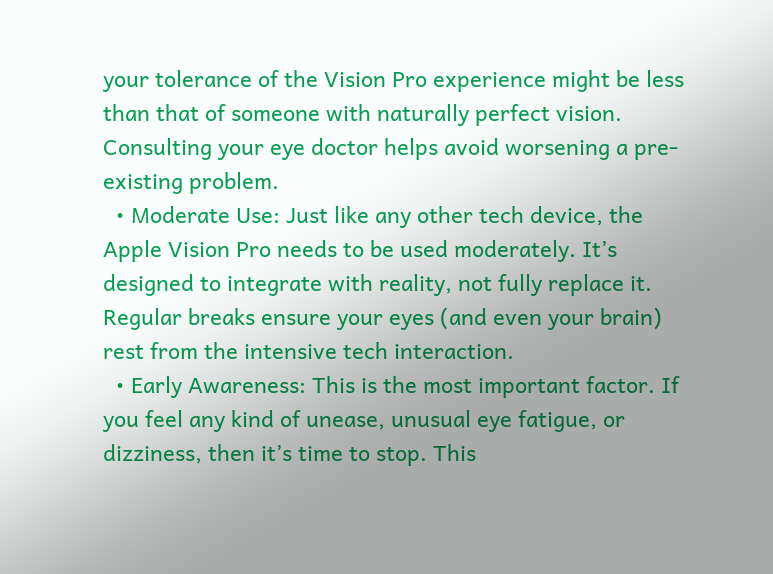your tolerance of the Vision Pro experience might be less than that of someone with naturally perfect vision. Consulting your eye doctor helps avoid worsening a pre-existing problem.
  • Moderate Use: Just like any other tech device, the Apple Vision Pro needs to be used moderately. It’s designed to integrate with reality, not fully replace it. Regular breaks ensure your eyes (and even your brain) rest from the intensive tech interaction.
  • Early Awareness: This is the most important factor. If you feel any kind of unease, unusual eye fatigue, or dizziness, then it’s time to stop. This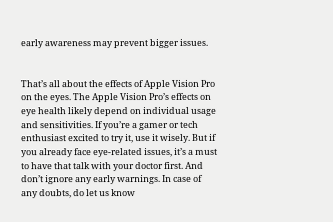early awareness may prevent bigger issues.


That’s all about the effects of Apple Vision Pro on the eyes. The Apple Vision Pro’s effects on eye health likely depend on individual usage and sensitivities. If you’re a gamer or tech enthusiast excited to try it, use it wisely. But if you already face eye-related issues, it’s a must to have that talk with your doctor first. And don’t ignore any early warnings. In case of any doubts, do let us know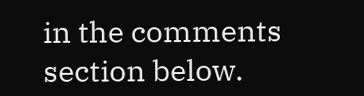in the comments section below.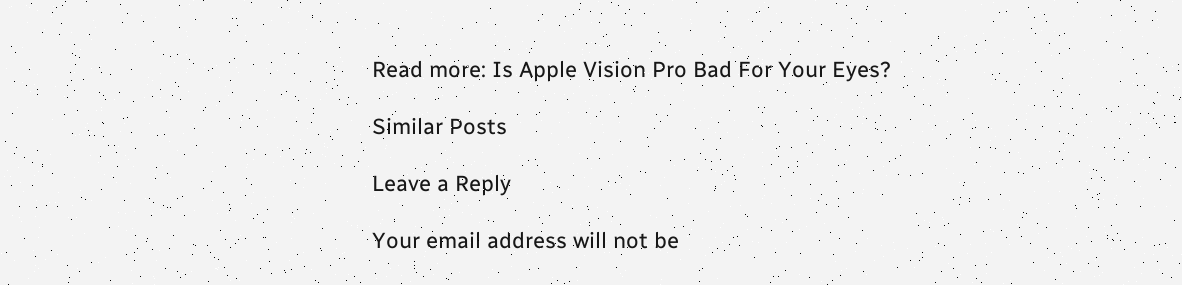Read more: Is Apple Vision Pro Bad For Your Eyes?

Similar Posts

Leave a Reply

Your email address will not be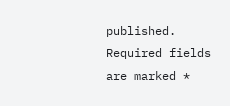published. Required fields are marked *